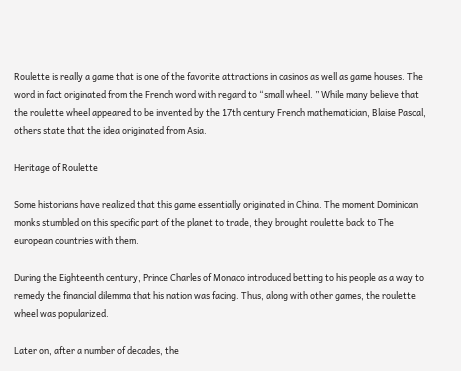Roulette is really a game that is one of the favorite attractions in casinos as well as game houses. The word in fact originated from the French word with regard to “small wheel. ” While many believe that the roulette wheel appeared to be invented by the 17th century French mathematician, Blaise Pascal, others state that the idea originated from Asia.

Heritage of Roulette

Some historians have realized that this game essentially originated in China. The moment Dominican monks stumbled on this specific part of the planet to trade, they brought roulette back to The european countries with them.

During the Eighteenth century, Prince Charles of Monaco introduced betting to his people as a way to remedy the financial dilemma that his nation was facing. Thus, along with other games, the roulette wheel was popularized.

Later on, after a number of decades, the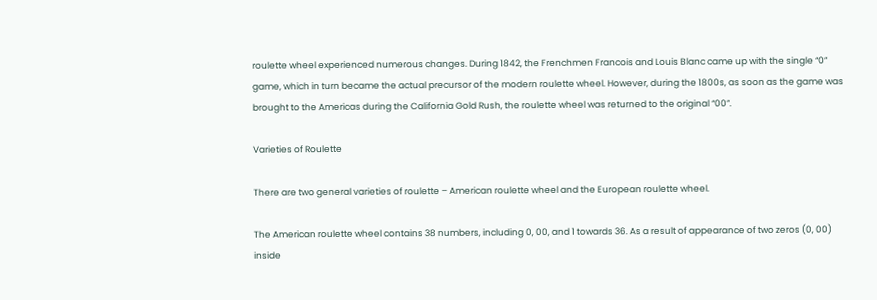roulette wheel experienced numerous changes. During 1842, the Frenchmen Francois and Louis Blanc came up with the single “0” game, which in turn became the actual precursor of the modern roulette wheel. However, during the 1800s, as soon as the game was brought to the Americas during the California Gold Rush, the roulette wheel was returned to the original “00”.

Varieties of Roulette

There are two general varieties of roulette – American roulette wheel and the European roulette wheel.

The American roulette wheel contains 38 numbers, including 0, 00, and 1 towards 36. As a result of appearance of two zeros (0, 00) inside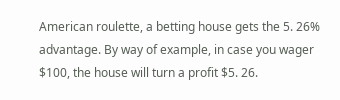American roulette, a betting house gets the 5. 26% advantage. By way of example, in case you wager $100, the house will turn a profit $5. 26.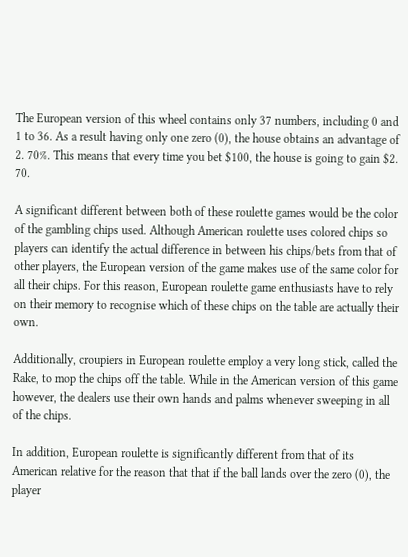The European version of this wheel contains only 37 numbers, including 0 and 1 to 36. As a result having only one zero (0), the house obtains an advantage of 2. 70%. This means that every time you bet $100, the house is going to gain $2. 70.

A significant different between both of these roulette games would be the color of the gambling chips used. Although American roulette uses colored chips so players can identify the actual difference in between his chips/bets from that of other players, the European version of the game makes use of the same color for all their chips. For this reason, European roulette game enthusiasts have to rely on their memory to recognise which of these chips on the table are actually their own.

Additionally, croupiers in European roulette employ a very long stick, called the Rake, to mop the chips off the table. While in the American version of this game however, the dealers use their own hands and palms whenever sweeping in all of the chips.

In addition, European roulette is significantly different from that of its American relative for the reason that that if the ball lands over the zero (0), the player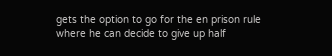gets the option to go for the en prison rule where he can decide to give up half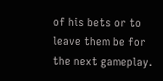of his bets or to leave them be for the next gameplay.